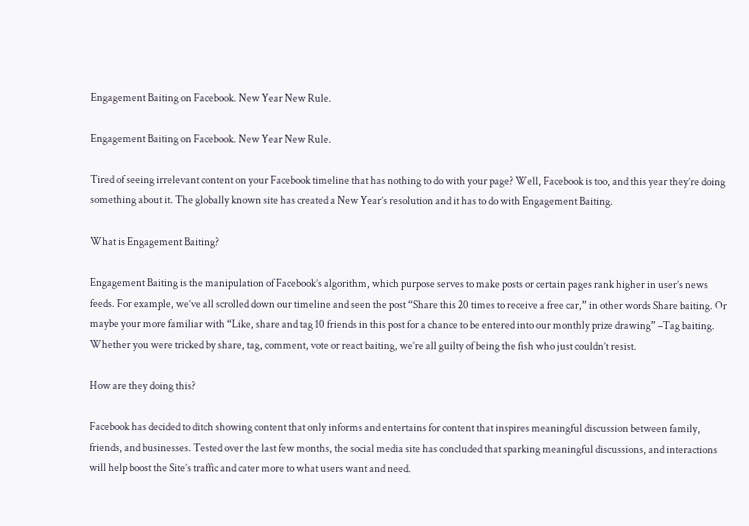Engagement Baiting on Facebook. New Year New Rule.

Engagement Baiting on Facebook. New Year New Rule.

Tired of seeing irrelevant content on your Facebook timeline that has nothing to do with your page? Well, Facebook is too, and this year they’re doing something about it. The globally known site has created a New Year’s resolution and it has to do with Engagement Baiting.

What is Engagement Baiting?

Engagement Baiting is the manipulation of Facebook’s algorithm, which purpose serves to make posts or certain pages rank higher in user’s news feeds. For example, we’ve all scrolled down our timeline and seen the post “Share this 20 times to receive a free car,” in other words Share baiting. Or maybe your more familiar with “Like, share and tag 10 friends in this post for a chance to be entered into our monthly prize drawing” –Tag baiting. Whether you were tricked by share, tag, comment, vote or react baiting, we’re all guilty of being the fish who just couldn’t resist.

How are they doing this?

Facebook has decided to ditch showing content that only informs and entertains for content that inspires meaningful discussion between family, friends, and businesses. Tested over the last few months, the social media site has concluded that sparking meaningful discussions, and interactions will help boost the Site’s traffic and cater more to what users want and need.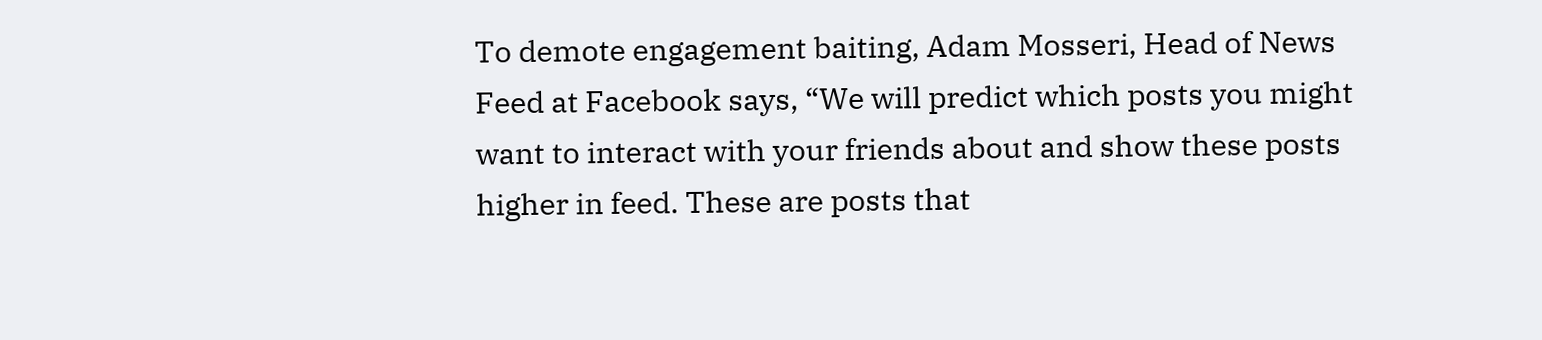To demote engagement baiting, Adam Mosseri, Head of News Feed at Facebook says, “We will predict which posts you might want to interact with your friends about and show these posts higher in feed. These are posts that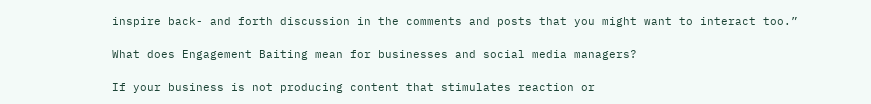inspire back- and forth discussion in the comments and posts that you might want to interact too.”

What does Engagement Baiting mean for businesses and social media managers?

If your business is not producing content that stimulates reaction or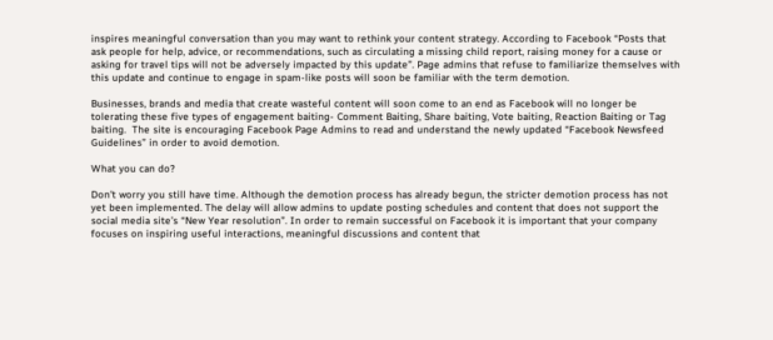inspires meaningful conversation than you may want to rethink your content strategy. According to Facebook “Posts that ask people for help, advice, or recommendations, such as circulating a missing child report, raising money for a cause or asking for travel tips will not be adversely impacted by this update”. Page admins that refuse to familiarize themselves with this update and continue to engage in spam-like posts will soon be familiar with the term demotion.

Businesses, brands and media that create wasteful content will soon come to an end as Facebook will no longer be tolerating these five types of engagement baiting- Comment Baiting, Share baiting, Vote baiting, Reaction Baiting or Tag baiting.  The site is encouraging Facebook Page Admins to read and understand the newly updated “Facebook Newsfeed Guidelines” in order to avoid demotion.

What you can do?

Don’t worry you still have time. Although the demotion process has already begun, the stricter demotion process has not yet been implemented. The delay will allow admins to update posting schedules and content that does not support the social media site’s “New Year resolution”. In order to remain successful on Facebook it is important that your company focuses on inspiring useful interactions, meaningful discussions and content that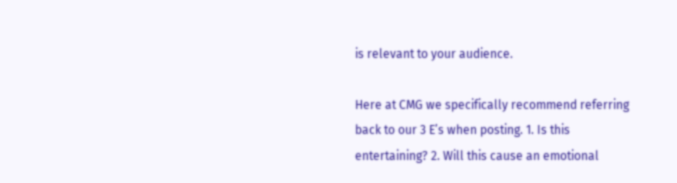is relevant to your audience.

Here at CMG we specifically recommend referring back to our 3 E’s when posting. 1. Is this entertaining? 2. Will this cause an emotional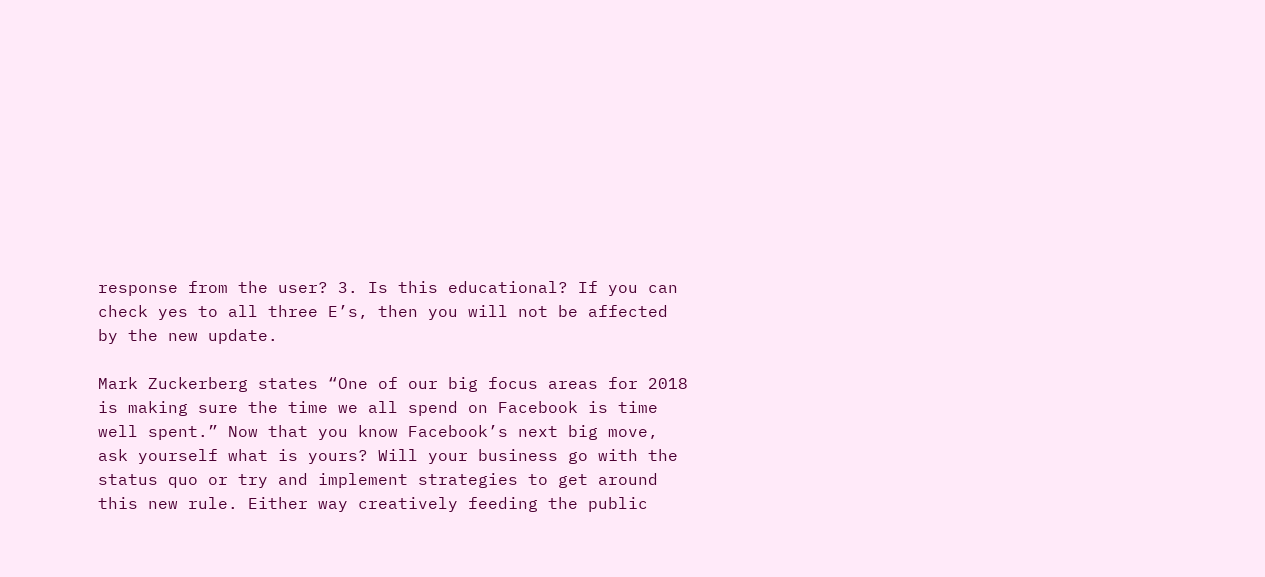response from the user? 3. Is this educational? If you can check yes to all three E’s, then you will not be affected by the new update.

Mark Zuckerberg states “One of our big focus areas for 2018 is making sure the time we all spend on Facebook is time well spent.” Now that you know Facebook’s next big move, ask yourself what is yours? Will your business go with the status quo or try and implement strategies to get around this new rule. Either way creatively feeding the public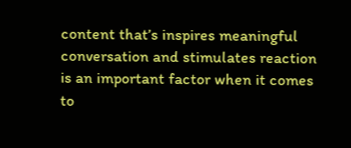content that’s inspires meaningful conversation and stimulates reaction is an important factor when it comes to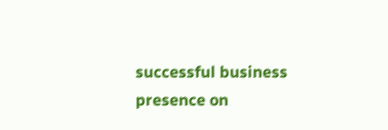successful business presence on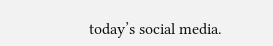today’s social media.